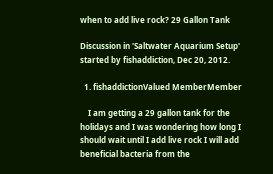when to add live rock? 29 Gallon Tank

Discussion in 'Saltwater Aquarium Setup' started by fishaddiction, Dec 20, 2012.

  1. fishaddictionValued MemberMember

    I am getting a 29 gallon tank for the holidays and I was wondering how long I should wait until I add live rock I will add beneficial bacteria from the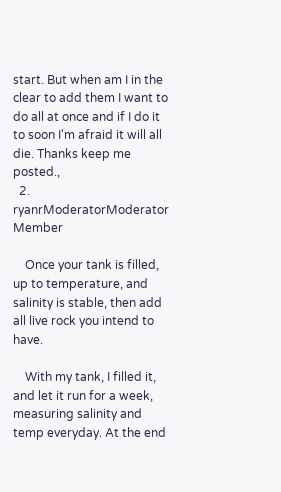start. But when am I in the clear to add them I want to do all at once and if I do it to soon I'm afraid it will all die. Thanks keep me posted.,
  2. ryanrModeratorModerator Member

    Once your tank is filled, up to temperature, and salinity is stable, then add all live rock you intend to have.

    With my tank, I filled it, and let it run for a week, measuring salinity and temp everyday. At the end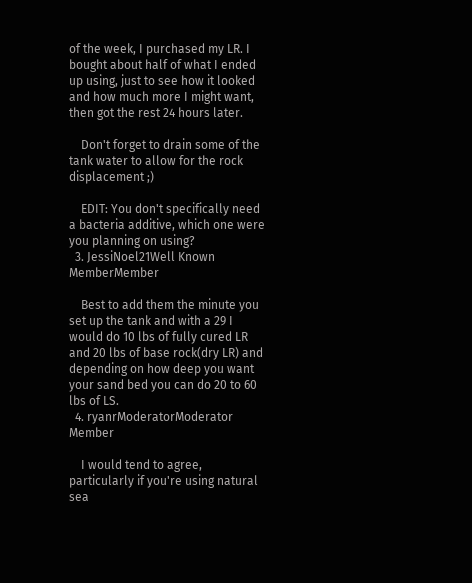of the week, I purchased my LR. I bought about half of what I ended up using, just to see how it looked and how much more I might want, then got the rest 24 hours later.

    Don't forget to drain some of the tank water to allow for the rock displacement ;)

    EDIT: You don't specifically need a bacteria additive, which one were you planning on using?
  3. JessiNoel21Well Known MemberMember

    Best to add them the minute you set up the tank and with a 29 I would do 10 lbs of fully cured LR and 20 lbs of base rock(dry LR) and depending on how deep you want your sand bed you can do 20 to 60 lbs of LS.
  4. ryanrModeratorModerator Member

    I would tend to agree, particularly if you're using natural sea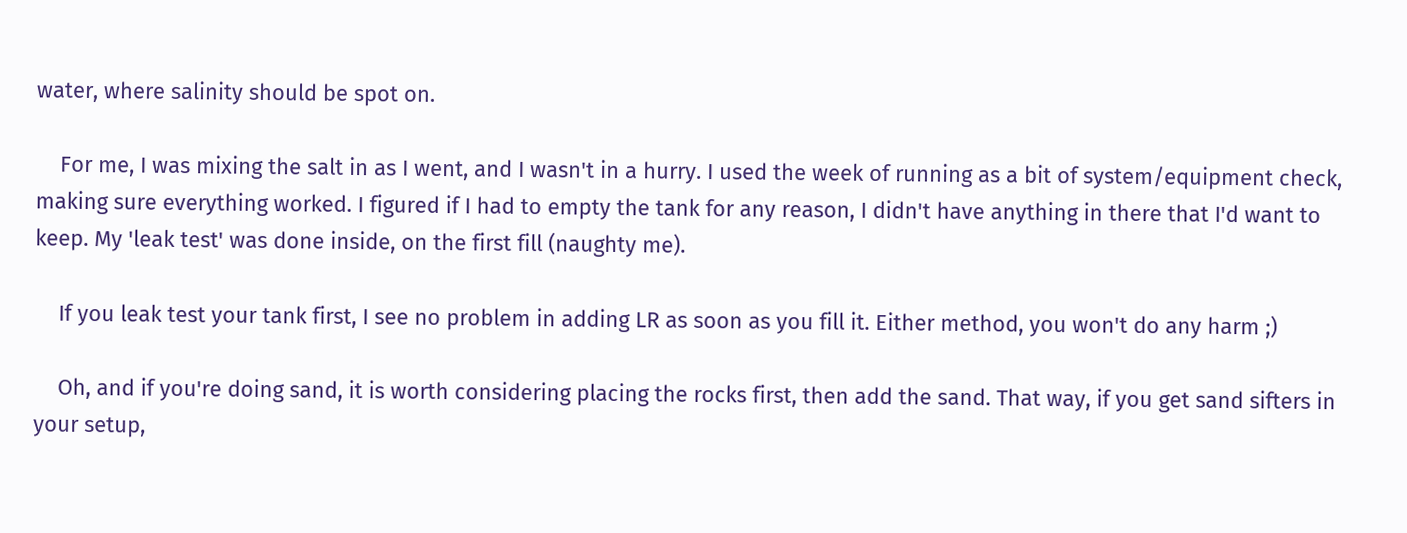water, where salinity should be spot on.

    For me, I was mixing the salt in as I went, and I wasn't in a hurry. I used the week of running as a bit of system/equipment check, making sure everything worked. I figured if I had to empty the tank for any reason, I didn't have anything in there that I'd want to keep. My 'leak test' was done inside, on the first fill (naughty me).

    If you leak test your tank first, I see no problem in adding LR as soon as you fill it. Either method, you won't do any harm ;)

    Oh, and if you're doing sand, it is worth considering placing the rocks first, then add the sand. That way, if you get sand sifters in your setup,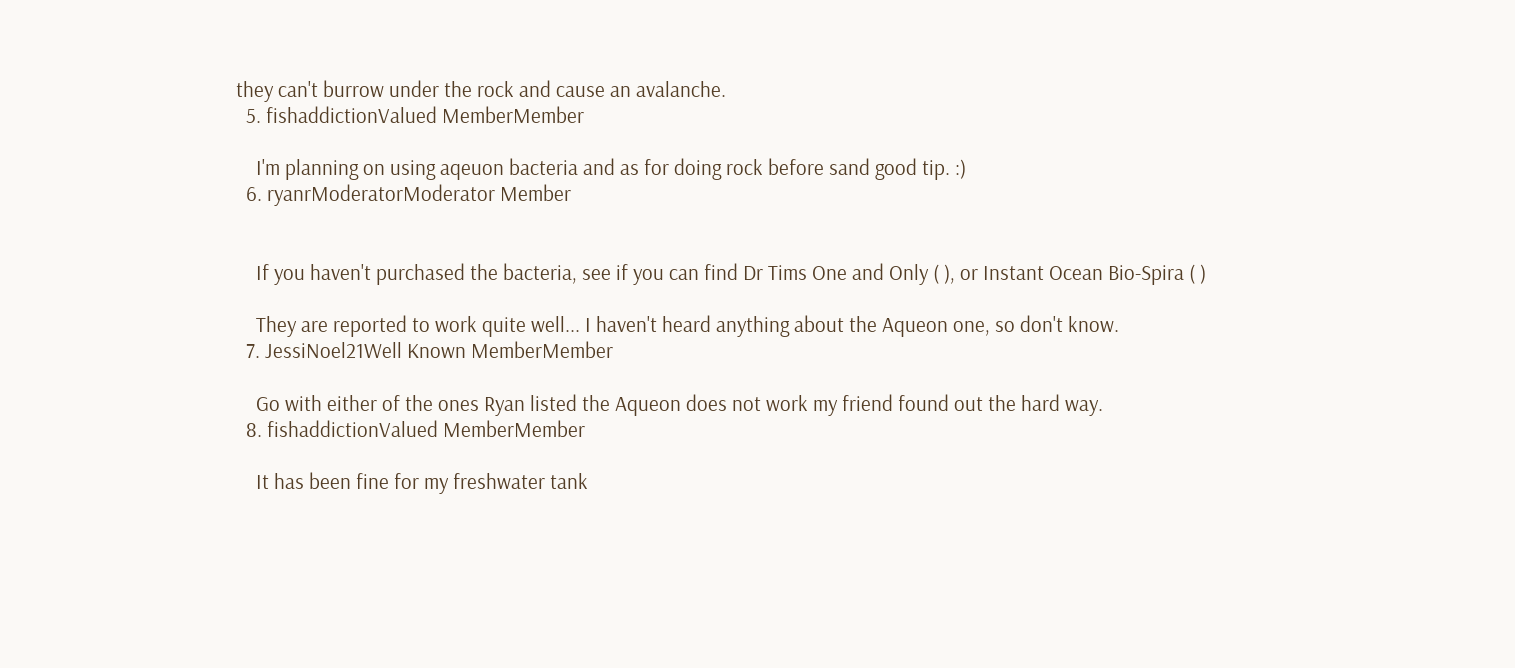they can't burrow under the rock and cause an avalanche.
  5. fishaddictionValued MemberMember

    I'm planning on using aqeuon bacteria and as for doing rock before sand good tip. :)
  6. ryanrModeratorModerator Member


    If you haven't purchased the bacteria, see if you can find Dr Tims One and Only ( ), or Instant Ocean Bio-Spira ( )

    They are reported to work quite well... I haven't heard anything about the Aqueon one, so don't know.
  7. JessiNoel21Well Known MemberMember

    Go with either of the ones Ryan listed the Aqueon does not work my friend found out the hard way.
  8. fishaddictionValued MemberMember

    It has been fine for my freshwater tank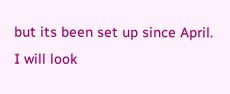but its been set up since April. I will look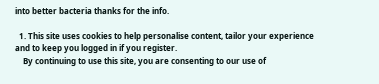into better bacteria thanks for the info.

  1. This site uses cookies to help personalise content, tailor your experience and to keep you logged in if you register.
    By continuing to use this site, you are consenting to our use of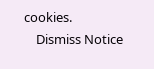cookies.
    Dismiss Notice